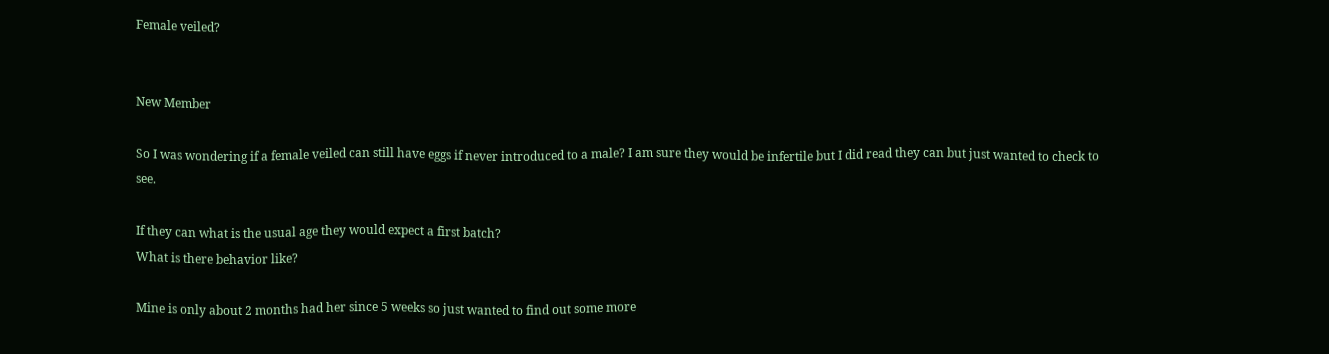Female veiled?


New Member

So I was wondering if a female veiled can still have eggs if never introduced to a male? I am sure they would be infertile but I did read they can but just wanted to check to see.

If they can what is the usual age they would expect a first batch?
What is there behavior like?

Mine is only about 2 months had her since 5 weeks so just wanted to find out some more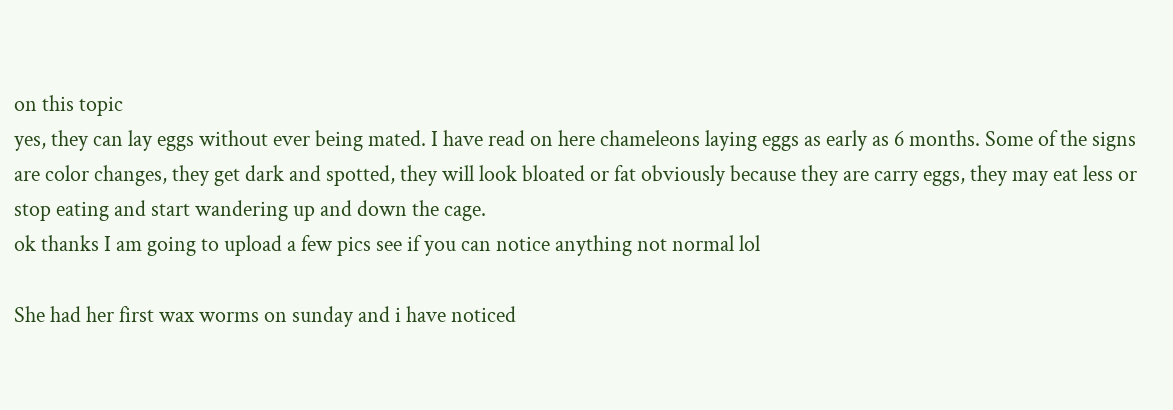on this topic
yes, they can lay eggs without ever being mated. I have read on here chameleons laying eggs as early as 6 months. Some of the signs are color changes, they get dark and spotted, they will look bloated or fat obviously because they are carry eggs, they may eat less or stop eating and start wandering up and down the cage.
ok thanks I am going to upload a few pics see if you can notice anything not normal lol

She had her first wax worms on sunday and i have noticed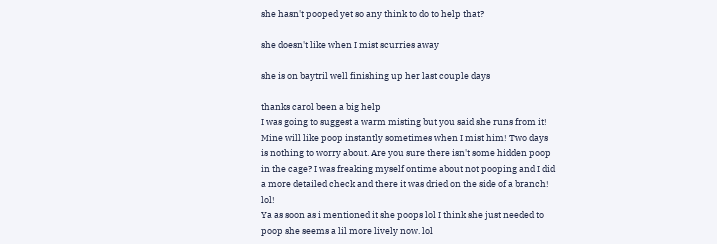she hasn't pooped yet so any think to do to help that?

she doesn't like when I mist scurries away

she is on baytril well finishing up her last couple days

thanks carol been a big help
I was going to suggest a warm misting but you said she runs from it! Mine will like poop instantly sometimes when I mist him! Two days is nothing to worry about. Are you sure there isn't some hidden poop in the cage? I was freaking myself ontime about not pooping and I did a more detailed check and there it was dried on the side of a branch! lol!
Ya as soon as i mentioned it she poops lol I think she just needed to poop she seems a lil more lively now. lol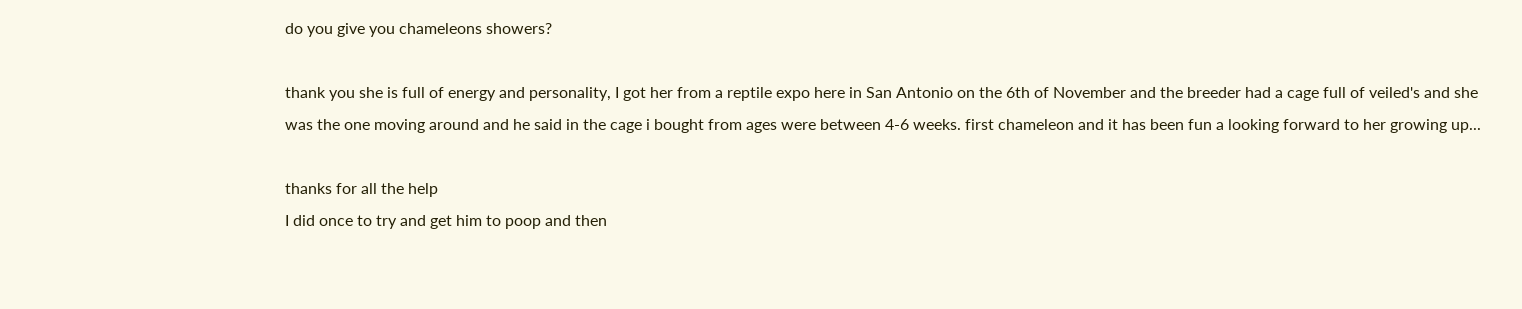do you give you chameleons showers?

thank you she is full of energy and personality, I got her from a reptile expo here in San Antonio on the 6th of November and the breeder had a cage full of veiled's and she was the one moving around and he said in the cage i bought from ages were between 4-6 weeks. first chameleon and it has been fun a looking forward to her growing up...

thanks for all the help
I did once to try and get him to poop and then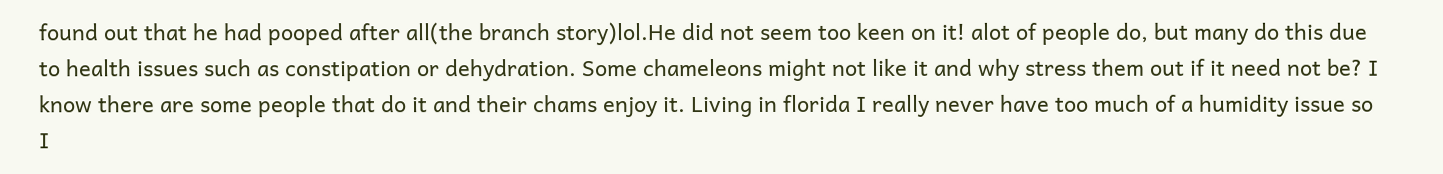found out that he had pooped after all(the branch story)lol.He did not seem too keen on it! alot of people do, but many do this due to health issues such as constipation or dehydration. Some chameleons might not like it and why stress them out if it need not be? I know there are some people that do it and their chams enjoy it. Living in florida I really never have too much of a humidity issue so I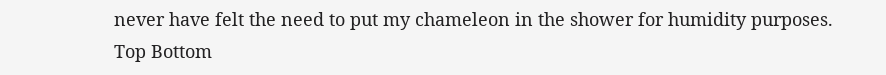never have felt the need to put my chameleon in the shower for humidity purposes.
Top Bottom